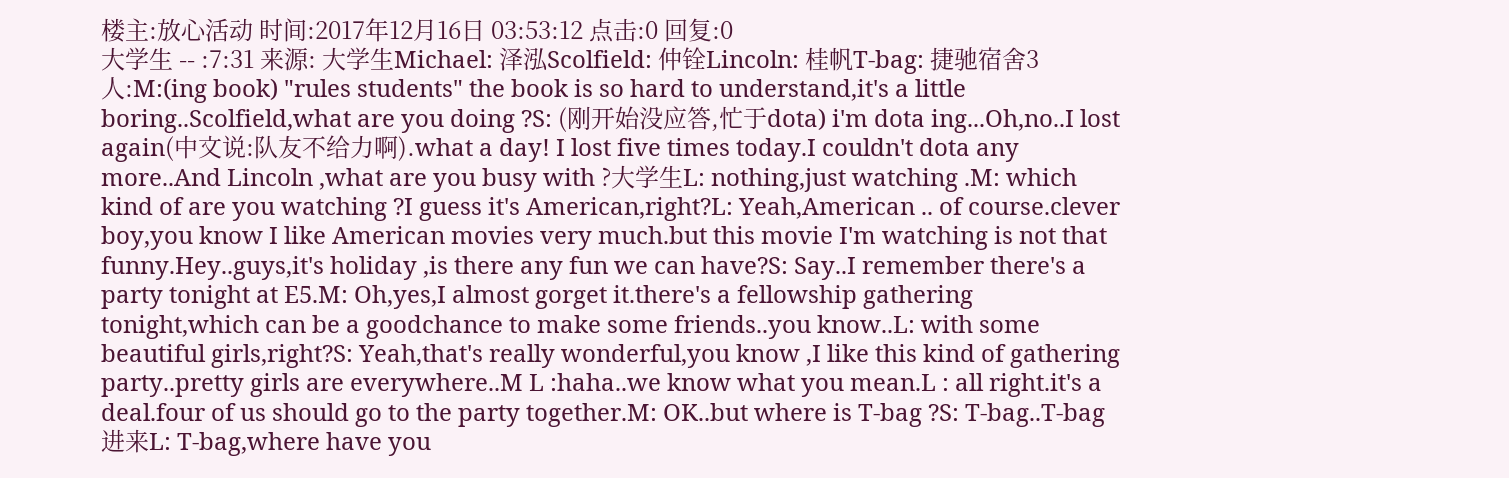楼主:放心活动 时间:2017年12月16日 03:53:12 点击:0 回复:0
大学生 -- :7:31 来源: 大学生Michael: 泽泓Scolfield: 仲铨Lincoln: 桂帆T-bag: 捷驰宿舍3人:M:(ing book) "rules students" the book is so hard to understand,it's a little boring..Scolfield,what are you doing ?S: (刚开始没应答,忙于dota) i'm dota ing...Oh,no..I lost again(中文说:队友不给力啊).what a day! I lost five times today.I couldn't dota any more..And Lincoln ,what are you busy with ?大学生L: nothing,just watching .M: which kind of are you watching ?I guess it's American,right?L: Yeah,American .. of course.clever boy,you know I like American movies very much.but this movie I'm watching is not that funny.Hey..guys,it's holiday ,is there any fun we can have?S: Say..I remember there's a party tonight at E5.M: Oh,yes,I almost gorget it.there's a fellowship gathering tonight,which can be a goodchance to make some friends..you know..L: with some beautiful girls,right?S: Yeah,that's really wonderful,you know ,I like this kind of gathering party..pretty girls are everywhere..M L :haha..we know what you mean.L : all right.it's a deal.four of us should go to the party together.M: OK..but where is T-bag ?S: T-bag..T-bag 进来L: T-bag,where have you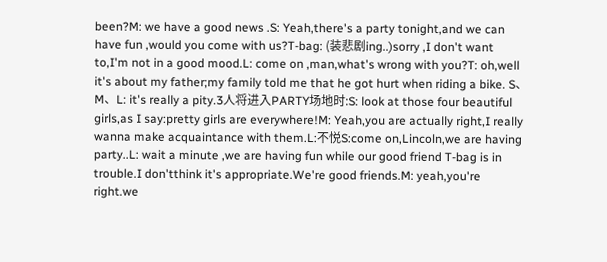been?M: we have a good news .S: Yeah,there's a party tonight,and we can have fun ,would you come with us?T-bag: (装悲剧ing..)sorry ,I don't want to,I'm not in a good mood.L: come on ,man,what's wrong with you?T: oh,well it's about my father;my family told me that he got hurt when riding a bike. S、M、L: it's really a pity.3人将进入PARTY场地时:S: look at those four beautiful girls,as I say:pretty girls are everywhere!M: Yeah,you are actually right,I really wanna make acquaintance with them.L:不悦S:come on,Lincoln,we are having party..L: wait a minute ,we are having fun while our good friend T-bag is in trouble.I don'tthink it's appropriate.We're good friends.M: yeah,you're right.we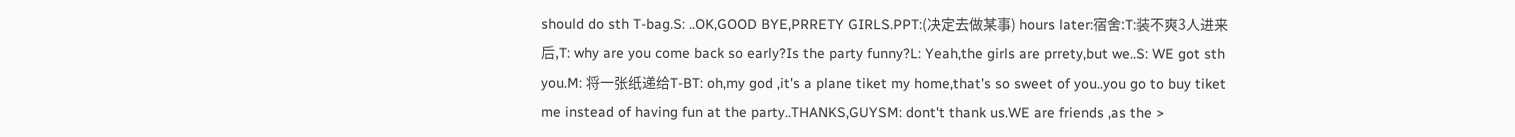should do sth T-bag.S: ..OK,GOOD BYE,PRRETY GIRLS.PPT:(决定去做某事) hours later:宿舍:T:装不爽3人进来后,T: why are you come back so early?Is the party funny?L: Yeah,the girls are prrety,but we..S: WE got sth you.M: 将一张纸递给T-BT: oh,my god ,it's a plane tiket my home,that's so sweet of you..you go to buy tiket me instead of having fun at the party..THANKS,GUYSM: dont't thank us.WE are friends ,as the >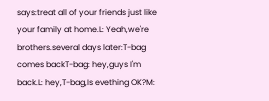says:treat all of your friends just like your family at home.L: Yeah,we're brothers.several days later:T-bag comes backT-bag: hey,guys I'm back.L: hey,T-bag,Is evething OK?M: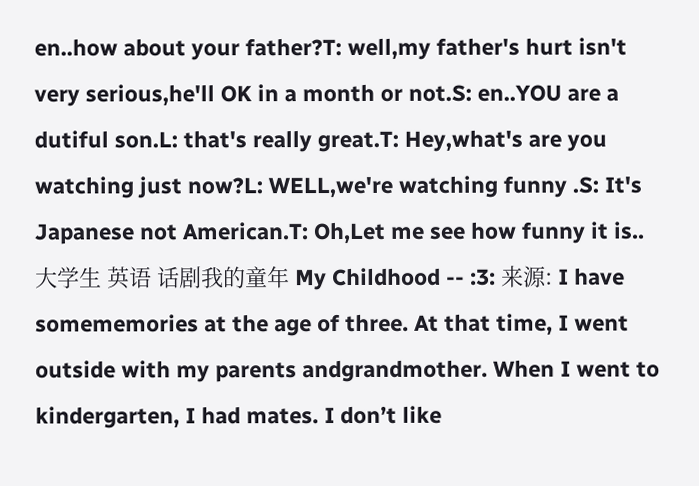en..how about your father?T: well,my father's hurt isn't very serious,he'll OK in a month or not.S: en..YOU are a dutiful son.L: that's really great.T: Hey,what's are you watching just now?L: WELL,we're watching funny .S: It's Japanese not American.T: Oh,Let me see how funny it is.. 大学生 英语 话剧我的童年 My Childhood -- :3: 来源: I have somememories at the age of three. At that time, I went outside with my parents andgrandmother. When I went to kindergarten, I had mates. I don’t like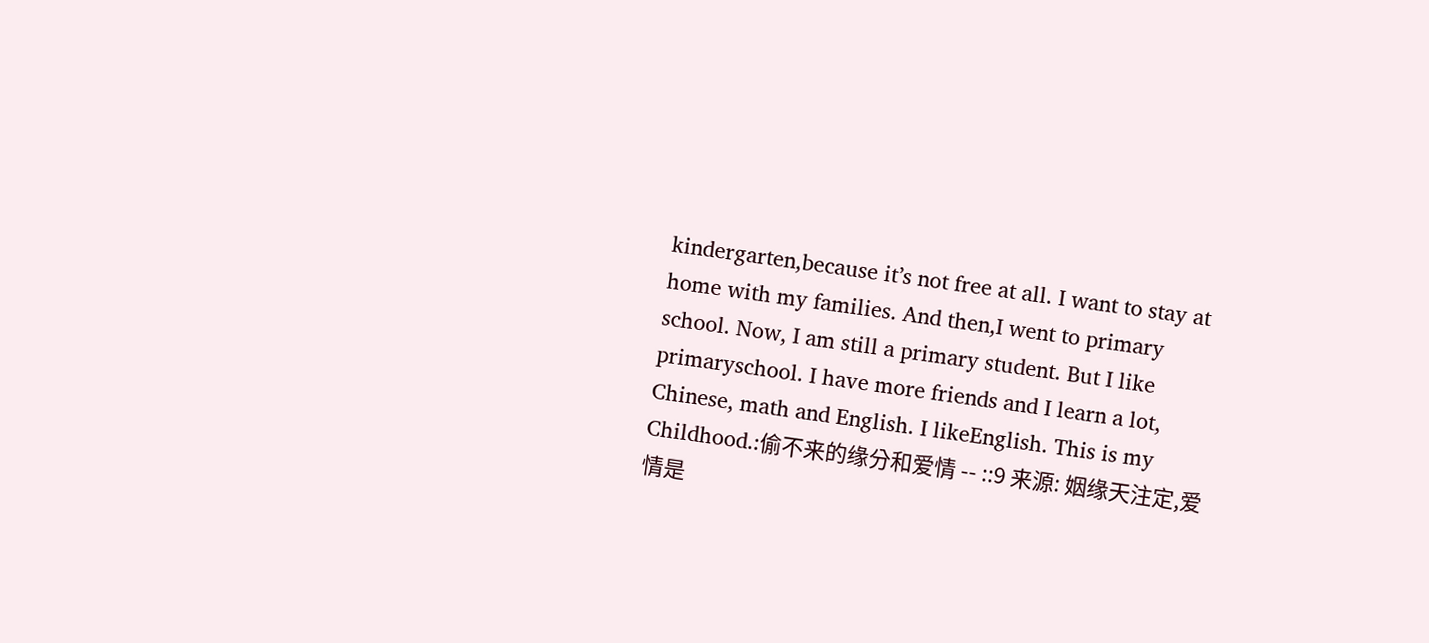kindergarten,because it’s not free at all. I want to stay at home with my families. And then,I went to primary school. Now, I am still a primary student. But I like primaryschool. I have more friends and I learn a lot, Chinese, math and English. I likeEnglish. This is my Childhood.:偷不来的缘分和爱情 -- ::9 来源: 姻缘天注定,爱情是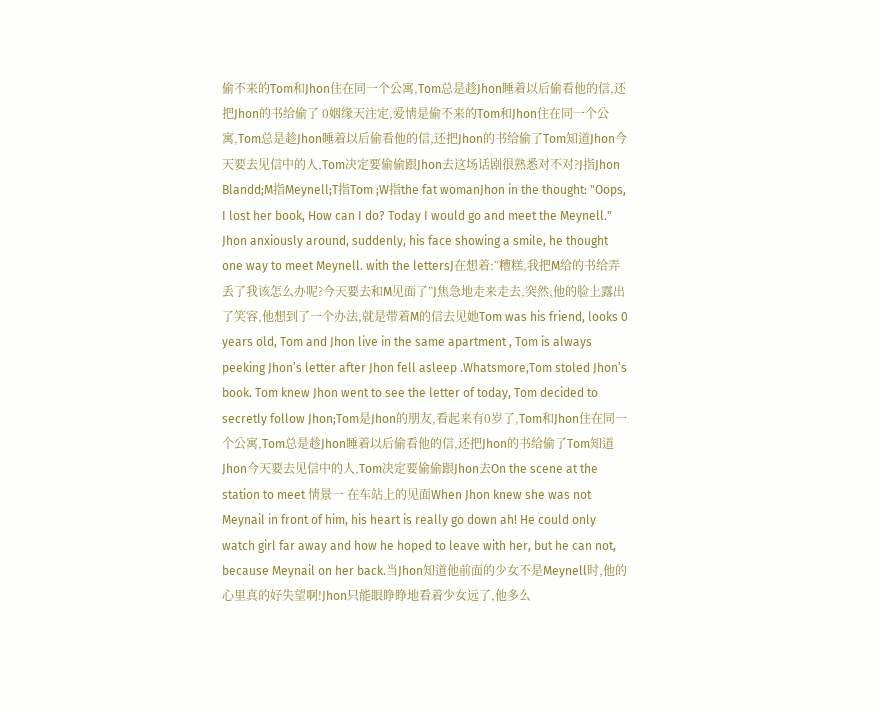偷不来的Tom和Jhon住在同一个公寓,Tom总是趁Jhon睡着以后偷看他的信,还把Jhon的书给偷了 0姻缘天注定,爱情是偷不来的Tom和Jhon住在同一个公寓,Tom总是趁Jhon睡着以后偷看他的信,还把Jhon的书给偷了Tom知道Jhon今天要去见信中的人,Tom决定要偷偷跟Jhon去这场话剧很熟悉对不对?J指Jhon Blandd;M指Meynell;T指Tom ;W指the fat womanJhon in the thought: "Oops, I lost her book, How can I do? Today I would go and meet the Meynell." Jhon anxiously around, suddenly, his face showing a smile, he thought one way to meet Meynell. with the lettersJ在想着:“糟糕,我把M给的书给弄丢了我该怎么办呢?今天要去和M见面了”J焦急地走来走去,突然,他的脸上露出了笑容,他想到了一个办法,就是带着M的信去见她Tom was his friend, looks 0 years old, Tom and Jhon live in the same apartment , Tom is always peeking Jhon’s letter after Jhon fell asleep .Whatsmore,Tom stoled Jhon’s book. Tom knew Jhon went to see the letter of today, Tom decided to secretly follow Jhon;Tom是Jhon的朋友,看起来有0岁了,Tom和Jhon住在同一个公寓,Tom总是趁Jhon睡着以后偷看他的信,还把Jhon的书给偷了Tom知道Jhon今天要去见信中的人,Tom决定要偷偷跟Jhon去On the scene at the station to meet 情景一 在车站上的见面When Jhon knew she was not Meynail in front of him, his heart is really go down ah! He could only watch girl far away and how he hoped to leave with her, but he can not, because Meynail on her back.当Jhon知道他前面的少女不是Meynell时,他的心里真的好失望啊!Jhon只能眼睁睁地看着少女远了,他多么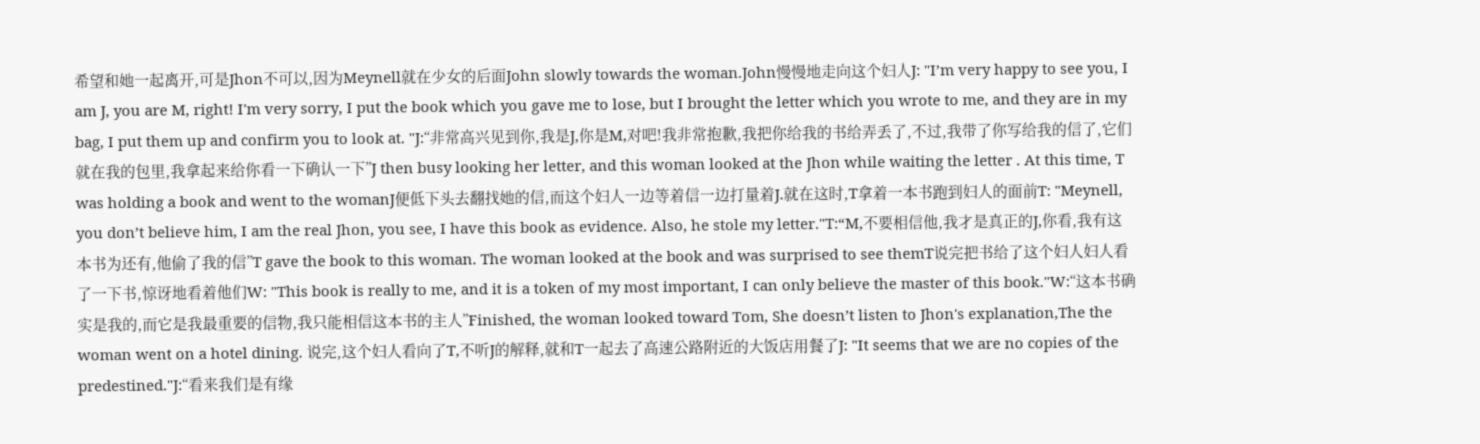希望和她一起离开,可是Jhon不可以,因为Meynell就在少女的后面John slowly towards the woman.John慢慢地走向这个妇人J: "I’m very happy to see you, I am J, you are M, right! I'm very sorry, I put the book which you gave me to lose, but I brought the letter which you wrote to me, and they are in my bag, I put them up and confirm you to look at. "J:“非常高兴见到你,我是J,你是M,对吧!我非常抱歉,我把你给我的书给弄丢了,不过,我带了你写给我的信了,它们就在我的包里,我拿起来给你看一下确认一下”J then busy looking her letter, and this woman looked at the Jhon while waiting the letter . At this time, T was holding a book and went to the womanJ便低下头去翻找她的信,而这个妇人一边等着信一边打量着J.就在这时,T拿着一本书跑到妇人的面前T: "Meynell, you don’t believe him, I am the real Jhon, you see, I have this book as evidence. Also, he stole my letter."T:“M,不要相信他,我才是真正的J,你看,我有这本书为还有,他偷了我的信”T gave the book to this woman. The woman looked at the book and was surprised to see themT说完把书给了这个妇人妇人看了一下书,惊讶地看着他们W: "This book is really to me, and it is a token of my most important, I can only believe the master of this book."W:“这本书确实是我的,而它是我最重要的信物,我只能相信这本书的主人”Finished, the woman looked toward Tom, She doesn’t listen to Jhon's explanation,The the woman went on a hotel dining. 说完,这个妇人看向了T,不听J的解释,就和T一起去了高速公路附近的大饭店用餐了J: "It seems that we are no copies of the predestined."J:“看来我们是有缘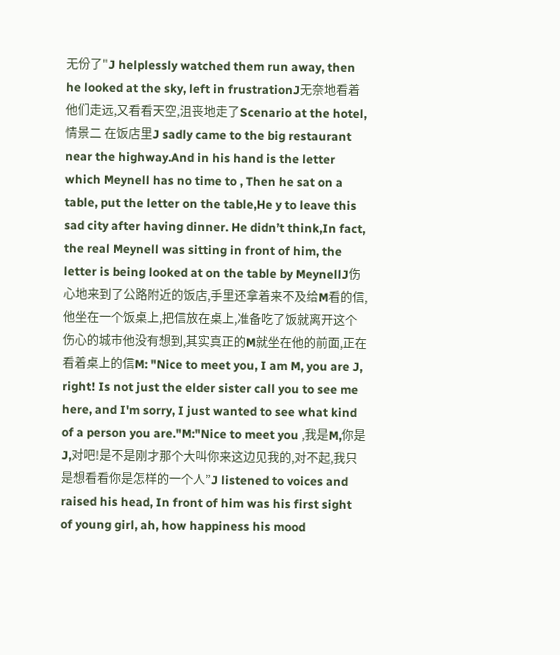无份了"J helplessly watched them run away, then he looked at the sky, left in frustrationJ无奈地看着他们走远,又看看天空,沮丧地走了Scenario at the hotel,情景二 在饭店里J sadly came to the big restaurant near the highway.And in his hand is the letter which Meynell has no time to , Then he sat on a table, put the letter on the table,He y to leave this sad city after having dinner. He didn’t think,In fact, the real Meynell was sitting in front of him, the letter is being looked at on the table by MeynellJ伤心地来到了公路附近的饭店,手里还拿着来不及给M看的信,他坐在一个饭桌上,把信放在桌上,准备吃了饭就离开这个伤心的城市他没有想到,其实真正的M就坐在他的前面,正在看着桌上的信M: "Nice to meet you, I am M, you are J, right! Is not just the elder sister call you to see me here, and I'm sorry, I just wanted to see what kind of a person you are."M:"Nice to meet you ,我是M,你是J,对吧!是不是刚才那个大叫你来这边见我的,对不起,我只是想看看你是怎样的一个人”J listened to voices and raised his head, In front of him was his first sight of young girl, ah, how happiness his mood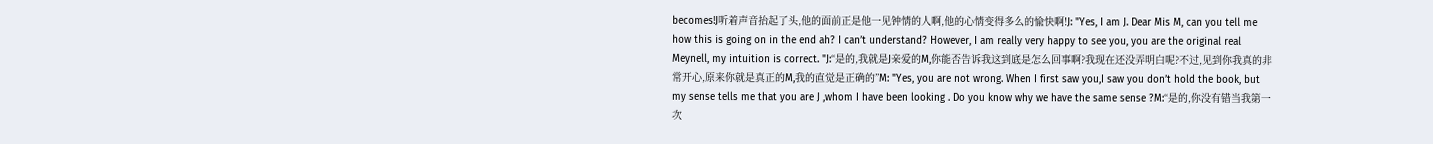becomes!J听着声音抬起了头,他的面前正是他一见钟情的人啊,他的心情变得多么的愉快啊!J: "Yes, I am J. Dear Mis M, can you tell me how this is going on in the end ah? I can’t understand? However, I am really very happy to see you, you are the original real Meynell, my intuition is correct. "J:“是的,我就是J亲爱的M,你能否告诉我这到底是怎么回事啊?我现在还没弄明白呢?不过,见到你我真的非常开心,原来你就是真正的M,我的直觉是正确的”M: "Yes, you are not wrong. When I first saw you,I saw you don’t hold the book, but my sense tells me that you are J ,whom I have been looking . Do you know why we have the same sense ?M:“是的,你没有错当我第一次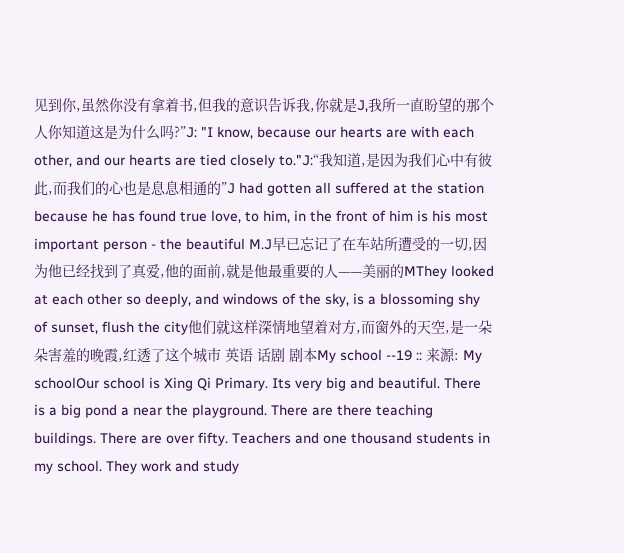见到你,虽然你没有拿着书,但我的意识告诉我,你就是J,我所一直盼望的那个人你知道这是为什么吗?”J: "I know, because our hearts are with each other, and our hearts are tied closely to."J:“我知道,是因为我们心中有彼此,而我们的心也是息息相通的”J had gotten all suffered at the station because he has found true love, to him, in the front of him is his most important person - the beautiful M.J早已忘记了在车站所遭受的一切,因为他已经找到了真爱,他的面前,就是他最重要的人——美丽的MThey looked at each other so deeply, and windows of the sky, is a blossoming shy of sunset, flush the city他们就这样深情地望着对方,而窗外的天空,是一朵朵害羞的晚霞,红透了这个城市 英语 话剧 剧本My school --19 :: 来源: My schoolOur school is Xing Qi Primary. Its very big and beautiful. There is a big pond a near the playground. There are there teaching buildings. There are over fifty. Teachers and one thousand students in my school. They work and study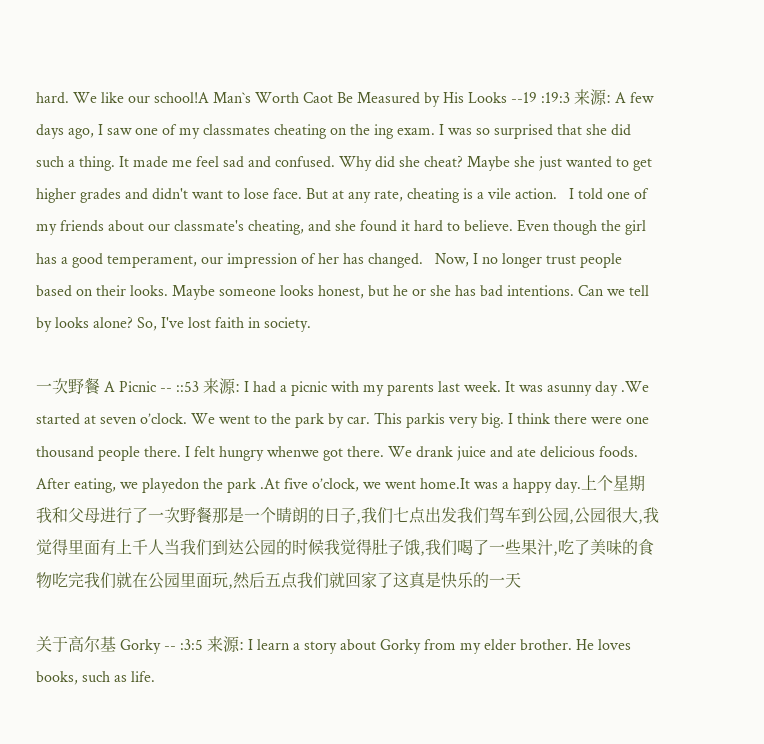hard. We like our school!A Man`s Worth Caot Be Measured by His Looks --19 :19:3 来源: A few days ago, I saw one of my classmates cheating on the ing exam. I was so surprised that she did such a thing. It made me feel sad and confused. Why did she cheat? Maybe she just wanted to get higher grades and didn't want to lose face. But at any rate, cheating is a vile action.   I told one of my friends about our classmate's cheating, and she found it hard to believe. Even though the girl has a good temperament, our impression of her has changed.   Now, I no longer trust people based on their looks. Maybe someone looks honest, but he or she has bad intentions. Can we tell by looks alone? So, I've lost faith in society.

一次野餐 A Picnic -- ::53 来源: I had a picnic with my parents last week. It was asunny day .We started at seven o’clock. We went to the park by car. This parkis very big. I think there were one thousand people there. I felt hungry whenwe got there. We drank juice and ate delicious foods. After eating, we playedon the park .At five o’clock, we went home.It was a happy day.上个星期我和父母进行了一次野餐那是一个晴朗的日子,我们七点出发我们驾车到公园,公园很大,我觉得里面有上千人当我们到达公园的时候我觉得肚子饿,我们喝了一些果汁,吃了美味的食物吃完我们就在公园里面玩,然后五点我们就回家了这真是快乐的一天

关于高尔基 Gorky -- :3:5 来源: I learn a story about Gorky from my elder brother. He loves books, such as life.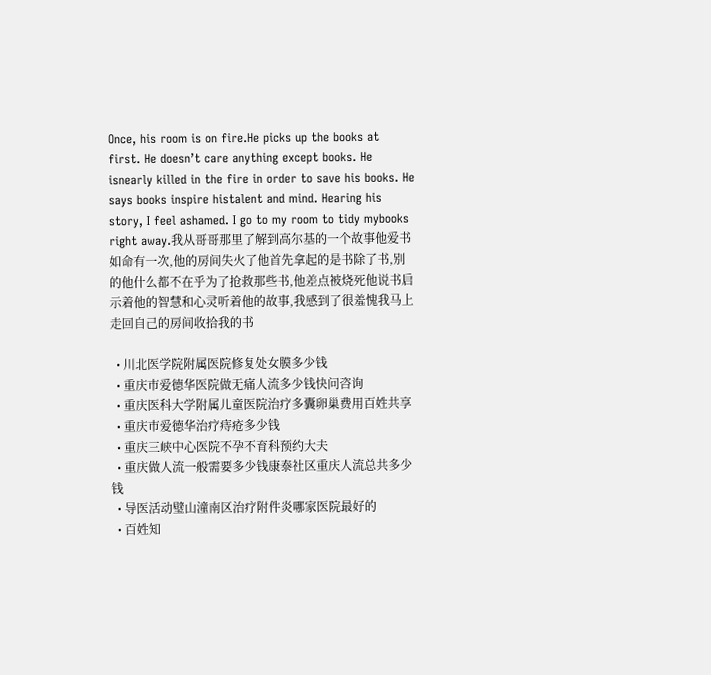Once, his room is on fire.He picks up the books at first. He doesn’t care anything except books. He isnearly killed in the fire in order to save his books. He says books inspire histalent and mind. Hearing his story, I feel ashamed. I go to my room to tidy mybooks right away.我从哥哥那里了解到高尔基的一个故事他爱书如命有一次,他的房间失火了他首先拿起的是书除了书,别的他什么都不在乎为了抢救那些书,他差点被烧死他说书启示着他的智慧和心灵听着他的故事,我感到了很羞愧我马上走回自己的房间收拾我的书

  • 川北医学院附属医院修复处女膜多少钱
  • 重庆市爱德华医院做无痛人流多少钱快问咨询
  • 重庆医科大学附属儿童医院治疗多囊卵巢费用百姓共享
  • 重庆市爱德华治疗痔疮多少钱
  • 重庆三峡中心医院不孕不育科预约大夫
  • 重庆做人流一般需要多少钱康泰社区重庆人流总共多少钱
  • 导医活动璧山潼南区治疗附件炎哪家医院最好的
  • 百姓知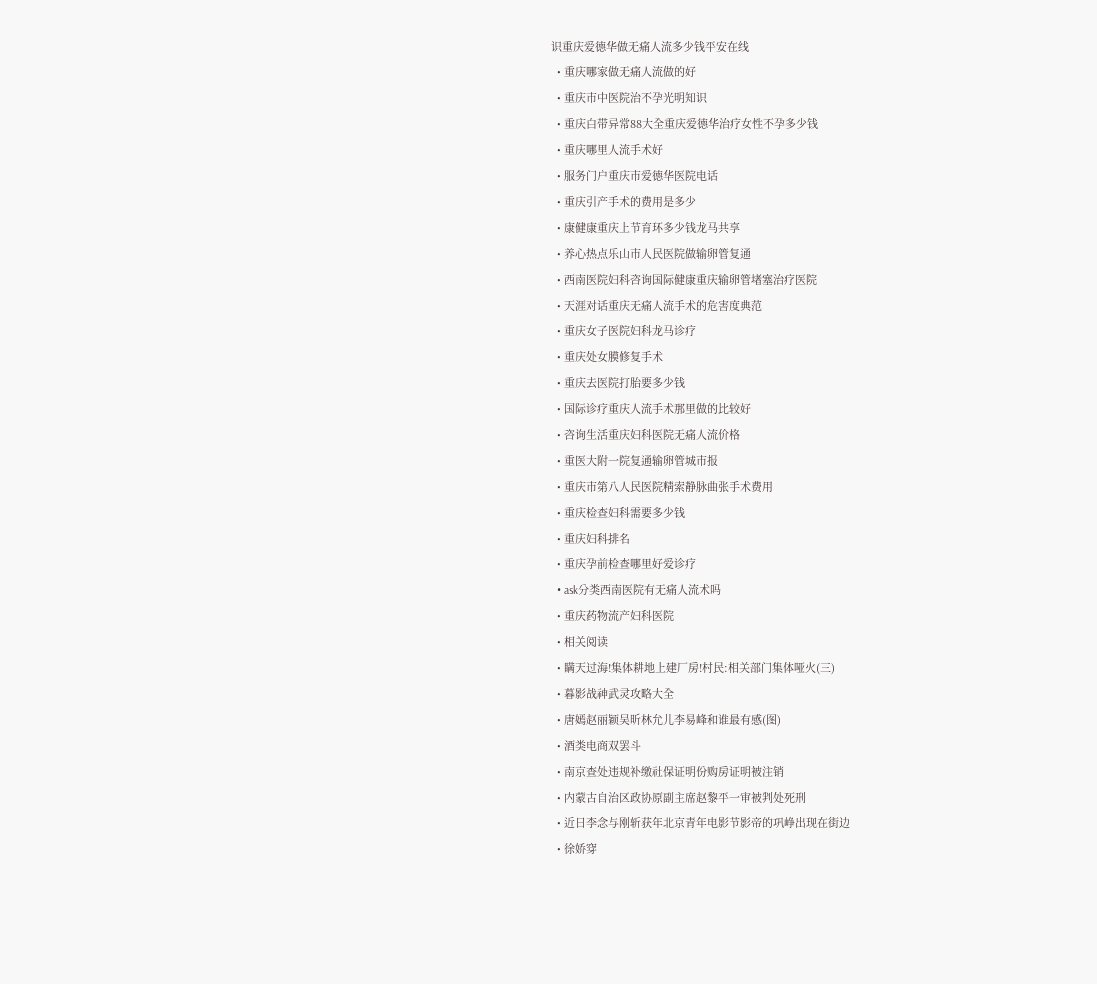识重庆爱德华做无痛人流多少钱平安在线
  • 重庆哪家做无痛人流做的好
  • 重庆市中医院治不孕光明知识
  • 重庆白带异常88大全重庆爱德华治疗女性不孕多少钱
  • 重庆哪里人流手术好
  • 服务门户重庆市爱德华医院电话
  • 重庆引产手术的费用是多少
  • 康健康重庆上节育环多少钱龙马共享
  • 养心热点乐山市人民医院做输卵管复通
  • 西南医院妇科咨询国际健康重庆输卵管堵塞治疗医院
  • 天涯对话重庆无痛人流手术的危害度典范
  • 重庆女子医院妇科龙马诊疗
  • 重庆处女膜修复手术
  • 重庆去医院打胎要多少钱
  • 国际诊疗重庆人流手术那里做的比较好
  • 咨询生活重庆妇科医院无痛人流价格
  • 重医大附一院复通输卵管城市报
  • 重庆市第八人民医院精索静脉曲张手术费用
  • 重庆检查妇科需要多少钱
  • 重庆妇科排名
  • 重庆孕前检查哪里好爱诊疗
  • ask分类西南医院有无痛人流术吗
  • 重庆药物流产妇科医院
  • 相关阅读
  • 瞒天过海!集体耕地上建厂房!村民:相关部门集体哑火(三)
  • 暮影战神武灵攻略大全
  • 唐嫣赵丽颖吴昕林允儿李易峰和谁最有感(图)
  • 酒类电商双罢斗
  • 南京查处违规补缴社保证明份购房证明被注销
  • 内蒙古自治区政协原副主席赵黎平一审被判处死刑
  • 近日李念与刚斩获年北京青年电影节影帝的巩峥出现在街边
  • 徐娇穿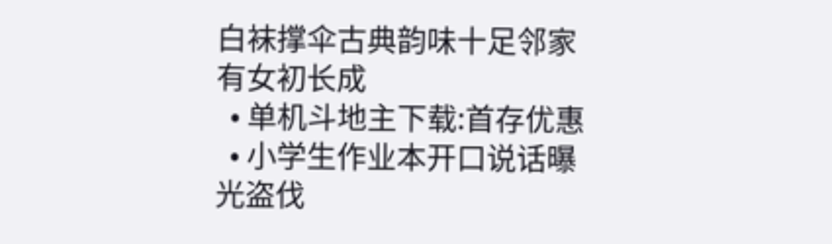白袜撑伞古典韵味十足邻家有女初长成
  • 单机斗地主下载:首存优惠
  • 小学生作业本开口说话曝光盗伐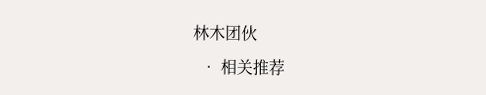林木团伙
  • 相关推荐